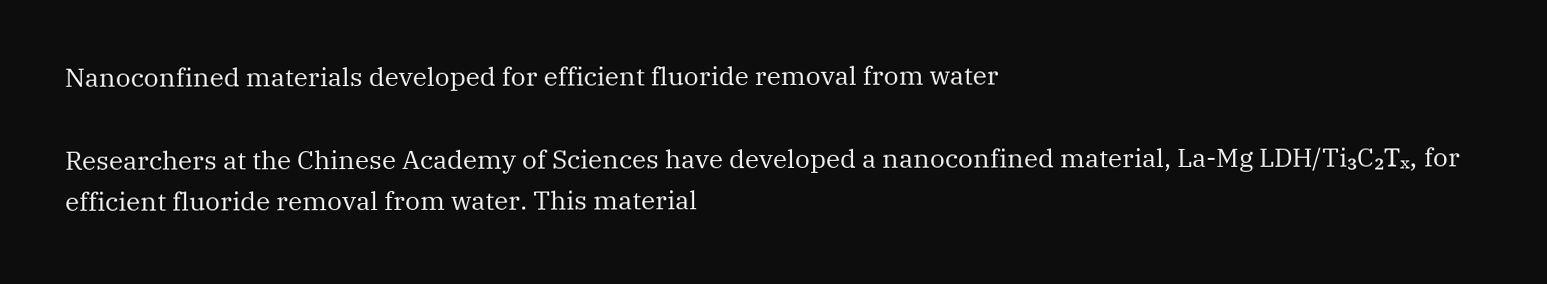Nanoconfined materials developed for efficient fluoride removal from water

Researchers at the Chinese Academy of Sciences have developed a nanoconfined material, La-Mg LDH/Ti₃C₂Tₓ, for efficient fluoride removal from water. This material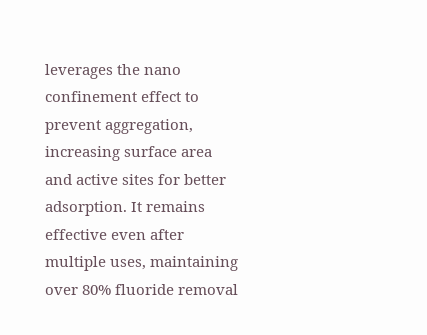leverages the nano confinement effect to prevent aggregation, increasing surface area and active sites for better adsorption. It remains effective even after multiple uses, maintaining over 80% fluoride removal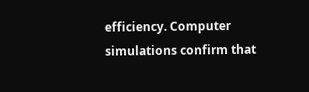efficiency. Computer simulations confirm that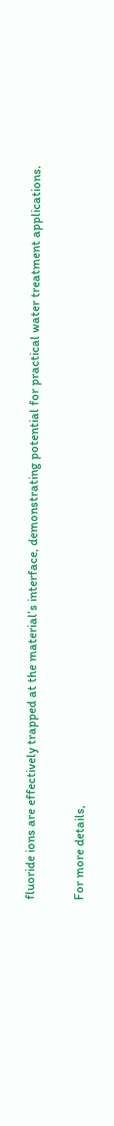fluoride ions are effectively trapped at the material’s interface, demonstrating potential for practical water treatment applications.

For more details,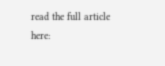read the full article here: